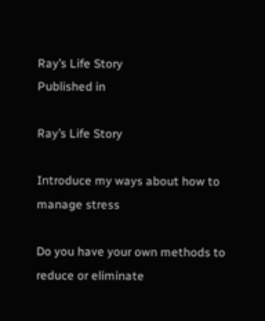Ray’s Life Story
Published in

Ray’s Life Story

Introduce my ways about how to manage stress

Do you have your own methods to reduce or eliminate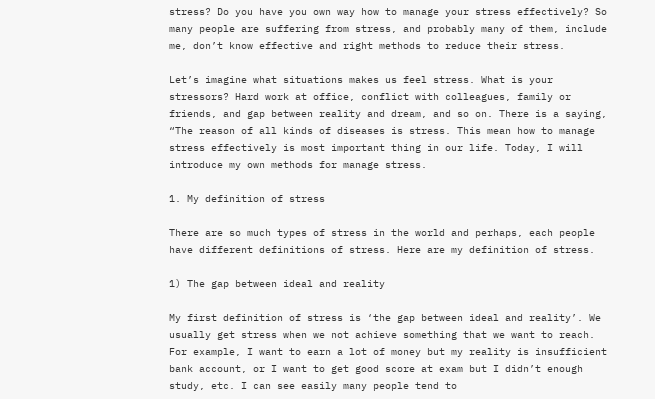stress? Do you have you own way how to manage your stress effectively? So many people are suffering from stress, and probably many of them, include me, don’t know effective and right methods to reduce their stress.

Let’s imagine what situations makes us feel stress. What is your stressors? Hard work at office, conflict with colleagues, family or friends, and gap between reality and dream, and so on. There is a saying, “The reason of all kinds of diseases is stress. This mean how to manage stress effectively is most important thing in our life. Today, I will introduce my own methods for manage stress.

1. My definition of stress

There are so much types of stress in the world and perhaps, each people have different definitions of stress. Here are my definition of stress.

1) The gap between ideal and reality

My first definition of stress is ‘the gap between ideal and reality’. We usually get stress when we not achieve something that we want to reach. For example, I want to earn a lot of money but my reality is insufficient bank account, or I want to get good score at exam but I didn’t enough study, etc. I can see easily many people tend to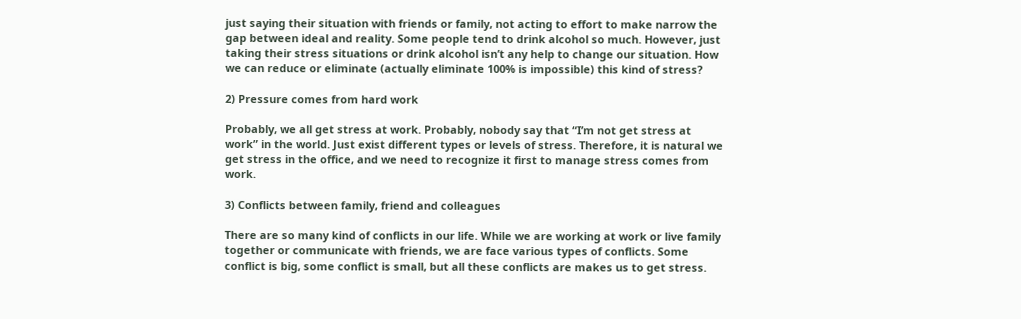just saying their situation with friends or family, not acting to effort to make narrow the gap between ideal and reality. Some people tend to drink alcohol so much. However, just taking their stress situations or drink alcohol isn’t any help to change our situation. How we can reduce or eliminate (actually eliminate 100% is impossible) this kind of stress?

2) Pressure comes from hard work

Probably, we all get stress at work. Probably, nobody say that “I’m not get stress at work” in the world. Just exist different types or levels of stress. Therefore, it is natural we get stress in the office, and we need to recognize it first to manage stress comes from work.

3) Conflicts between family, friend and colleagues

There are so many kind of conflicts in our life. While we are working at work or live family together or communicate with friends, we are face various types of conflicts. Some conflict is big, some conflict is small, but all these conflicts are makes us to get stress.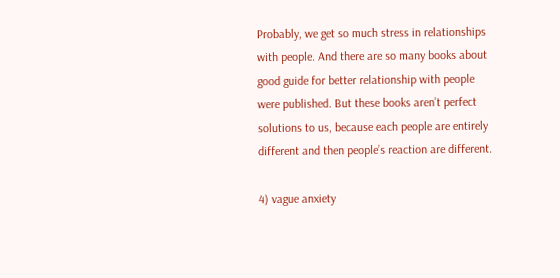Probably, we get so much stress in relationships with people. And there are so many books about good guide for better relationship with people were published. But these books aren’t perfect solutions to us, because each people are entirely different and then people’s reaction are different.

4) vague anxiety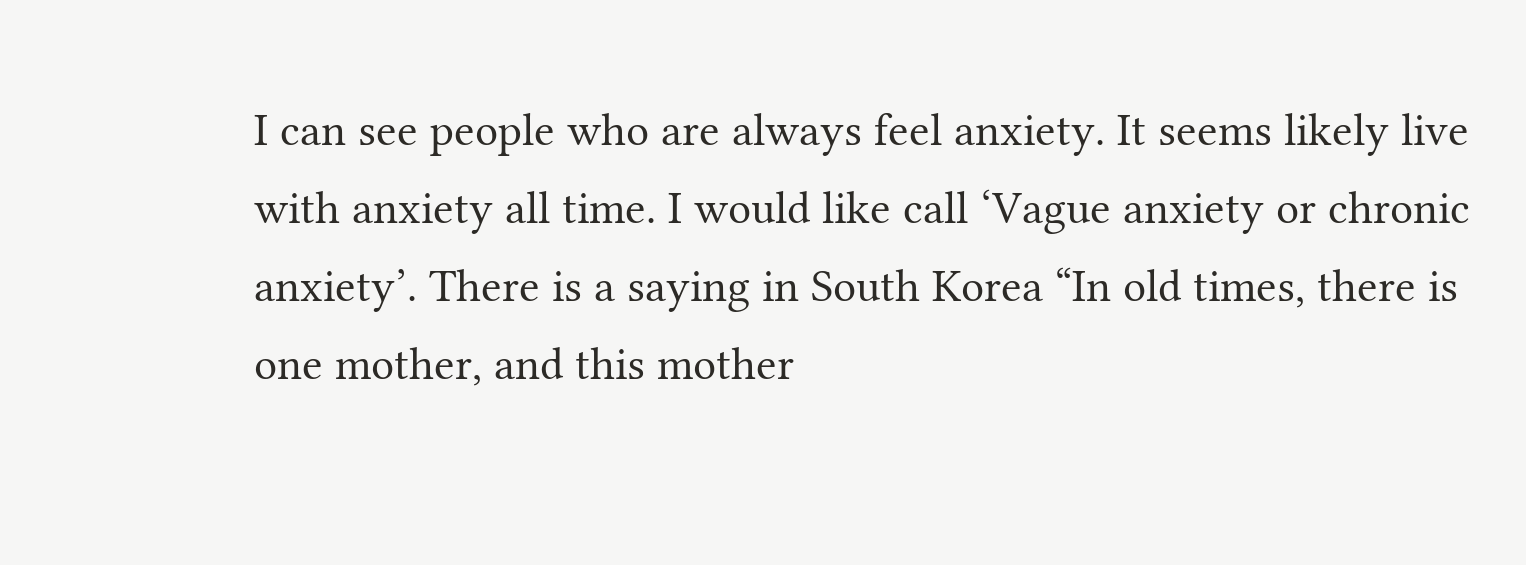I can see people who are always feel anxiety. It seems likely live with anxiety all time. I would like call ‘Vague anxiety or chronic anxiety’. There is a saying in South Korea “In old times, there is one mother, and this mother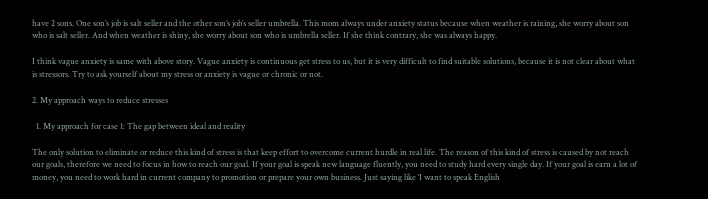have 2 sons. One son’s job is salt seller and the other son’s job’s seller umbrella. This mom always under anxiety status because when weather is raining, she worry about son who is salt seller. And when weather is shiny, she worry about son who is umbrella seller. If she think contrary, she was always happy.

I think vague anxiety is same with above story. Vague anxiety is continuous get stress to us, but it is very difficult to find suitable solutions, because it is not clear about what is stressors. Try to ask yourself about my stress or anxiety is vague or chronic or not.

2. My approach ways to reduce stresses

  1. My approach for case 1: The gap between ideal and reality

The only solution to eliminate or reduce this kind of stress is that keep effort to overcome current hurdle in real life. The reason of this kind of stress is caused by not reach our goals, therefore we need to focus in how to reach our goal. If your goal is speak new language fluently, you need to study hard every single day. If your goal is earn a lot of money, you need to work hard in current company to promotion or prepare your own business. Just saying like ‘I want to speak English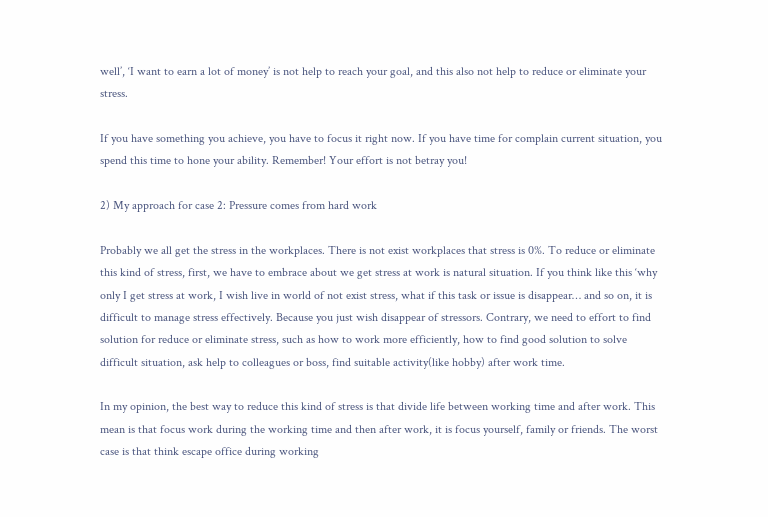well’, ‘I want to earn a lot of money’ is not help to reach your goal, and this also not help to reduce or eliminate your stress.

If you have something you achieve, you have to focus it right now. If you have time for complain current situation, you spend this time to hone your ability. Remember! Your effort is not betray you!

2) My approach for case 2: Pressure comes from hard work

Probably we all get the stress in the workplaces. There is not exist workplaces that stress is 0%. To reduce or eliminate this kind of stress, first, we have to embrace about we get stress at work is natural situation. If you think like this ‘why only I get stress at work, I wish live in world of not exist stress, what if this task or issue is disappear… and so on, it is difficult to manage stress effectively. Because you just wish disappear of stressors. Contrary, we need to effort to find solution for reduce or eliminate stress, such as how to work more efficiently, how to find good solution to solve difficult situation, ask help to colleagues or boss, find suitable activity(like hobby) after work time.

In my opinion, the best way to reduce this kind of stress is that divide life between working time and after work. This mean is that focus work during the working time and then after work, it is focus yourself, family or friends. The worst case is that think escape office during working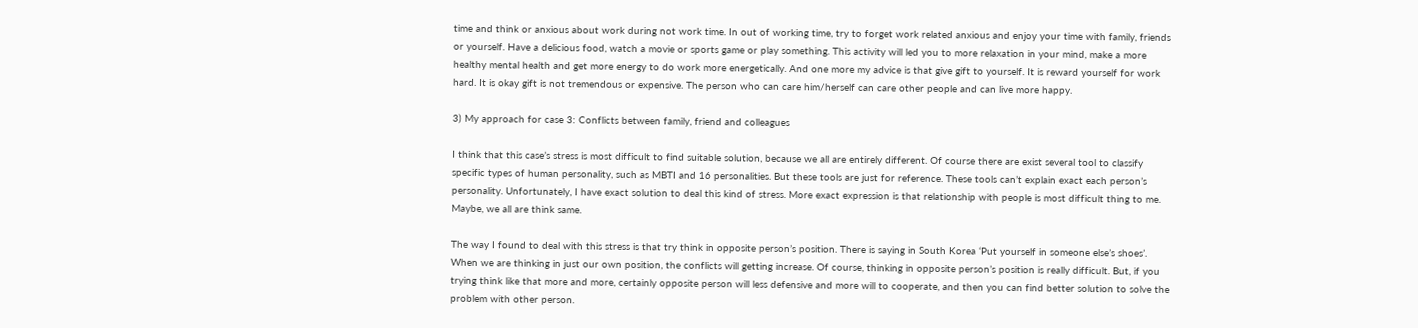time and think or anxious about work during not work time. In out of working time, try to forget work related anxious and enjoy your time with family, friends or yourself. Have a delicious food, watch a movie or sports game or play something. This activity will led you to more relaxation in your mind, make a more healthy mental health and get more energy to do work more energetically. And one more my advice is that give gift to yourself. It is reward yourself for work hard. It is okay gift is not tremendous or expensive. The person who can care him/herself can care other people and can live more happy.

3) My approach for case 3: Conflicts between family, friend and colleagues

I think that this case’s stress is most difficult to find suitable solution, because we all are entirely different. Of course there are exist several tool to classify specific types of human personality, such as MBTI and 16 personalities. But these tools are just for reference. These tools can’t explain exact each person’s personality. Unfortunately, I have exact solution to deal this kind of stress. More exact expression is that relationship with people is most difficult thing to me. Maybe, we all are think same.

The way I found to deal with this stress is that try think in opposite person’s position. There is saying in South Korea ‘Put yourself in someone else’s shoes’. When we are thinking in just our own position, the conflicts will getting increase. Of course, thinking in opposite person’s position is really difficult. But, if you trying think like that more and more, certainly opposite person will less defensive and more will to cooperate, and then you can find better solution to solve the problem with other person.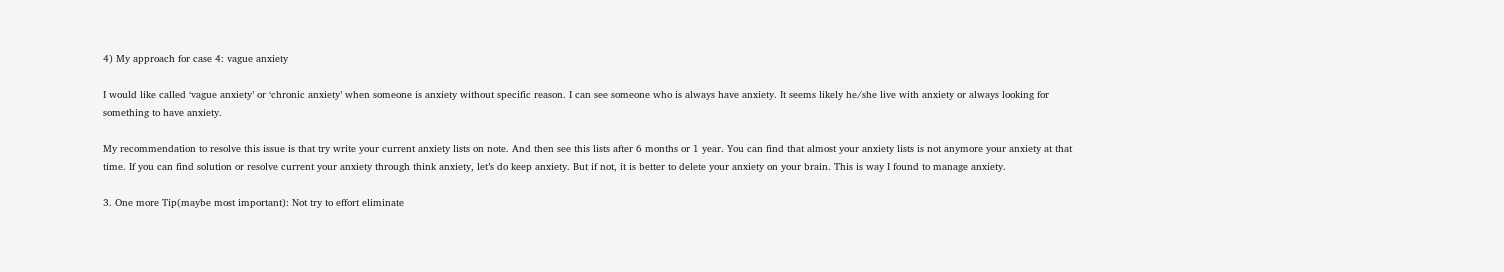4) My approach for case 4: vague anxiety

I would like called ‘vague anxiety’ or ‘chronic anxiety’ when someone is anxiety without specific reason. I can see someone who is always have anxiety. It seems likely he/she live with anxiety or always looking for something to have anxiety.

My recommendation to resolve this issue is that try write your current anxiety lists on note. And then see this lists after 6 months or 1 year. You can find that almost your anxiety lists is not anymore your anxiety at that time. If you can find solution or resolve current your anxiety through think anxiety, let’s do keep anxiety. But if not, it is better to delete your anxiety on your brain. This is way I found to manage anxiety.

3. One more Tip(maybe most important): Not try to effort eliminate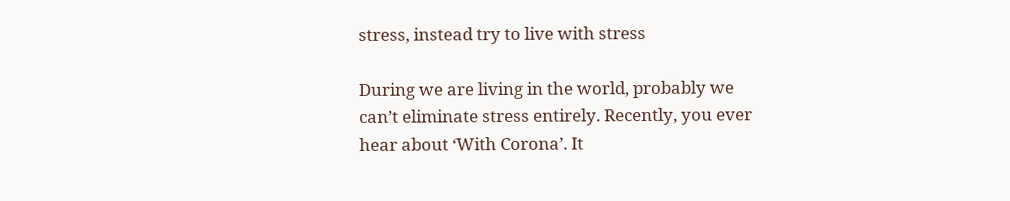stress, instead try to live with stress

During we are living in the world, probably we can’t eliminate stress entirely. Recently, you ever hear about ‘With Corona’. It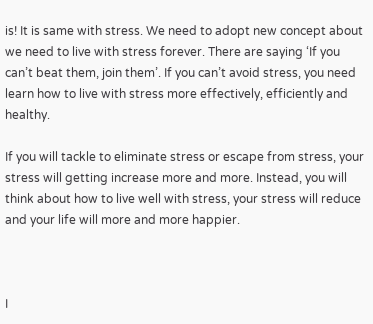is! It is same with stress. We need to adopt new concept about we need to live with stress forever. There are saying ‘If you can’t beat them, join them’. If you can’t avoid stress, you need learn how to live with stress more effectively, efficiently and healthy.

If you will tackle to eliminate stress or escape from stress, your stress will getting increase more and more. Instead, you will think about how to live well with stress, your stress will reduce and your life will more and more happier.



I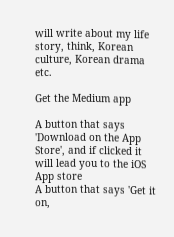will write about my life story, think, Korean culture, Korean drama etc.

Get the Medium app

A button that says 'Download on the App Store', and if clicked it will lead you to the iOS App store
A button that says 'Get it on,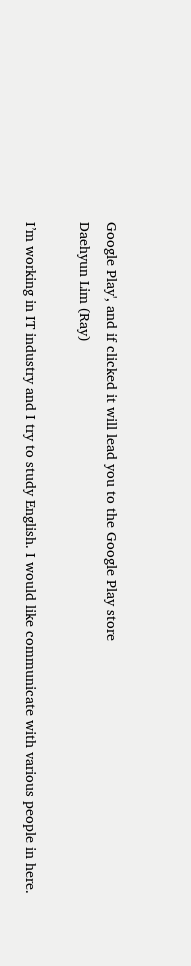Google Play', and if clicked it will lead you to the Google Play store
Daehyun Lim (Ray)

I’m working in IT industry and I try to study English. I would like communicate with various people in here.